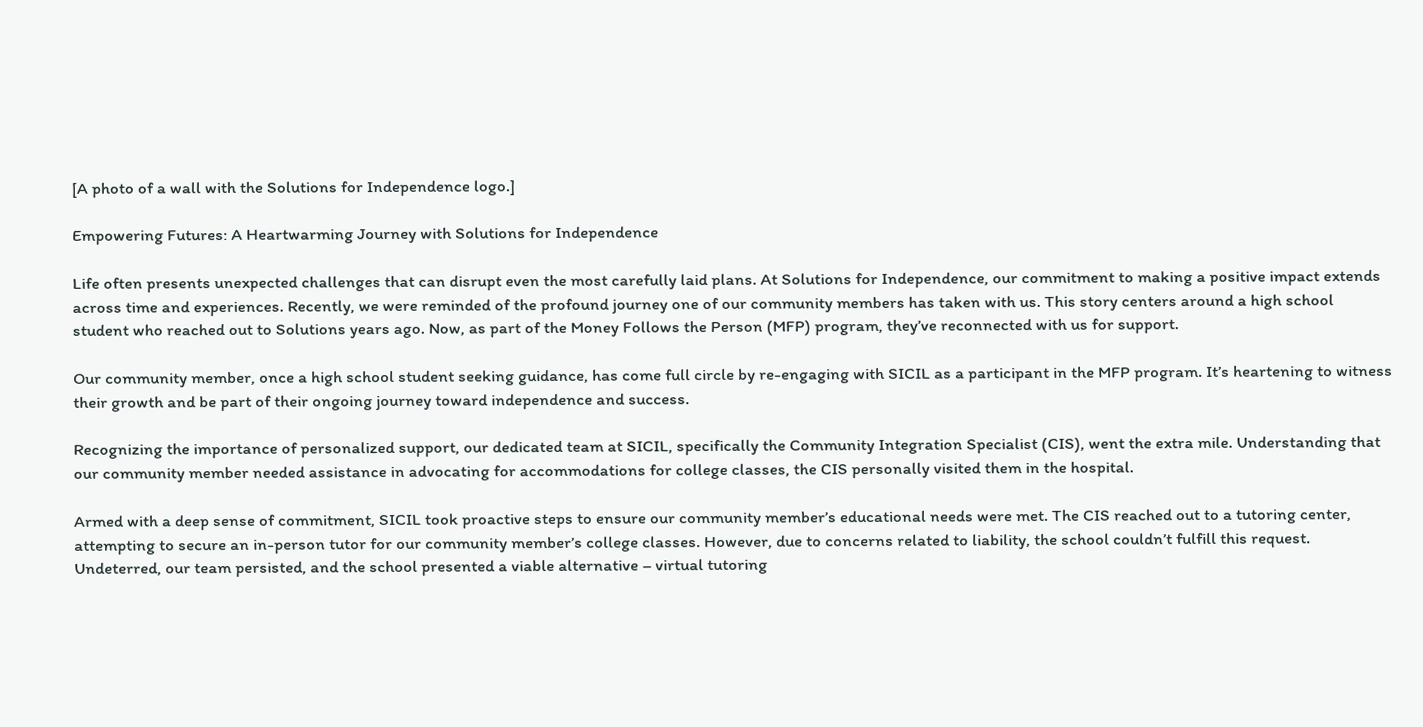[A photo of a wall with the Solutions for Independence logo.]

Empowering Futures: A Heartwarming Journey with Solutions for Independence

Life often presents unexpected challenges that can disrupt even the most carefully laid plans. At Solutions for Independence, our commitment to making a positive impact extends across time and experiences. Recently, we were reminded of the profound journey one of our community members has taken with us. This story centers around a high school student who reached out to Solutions years ago. Now, as part of the Money Follows the Person (MFP) program, they’ve reconnected with us for support.

Our community member, once a high school student seeking guidance, has come full circle by re-engaging with SICIL as a participant in the MFP program. It’s heartening to witness their growth and be part of their ongoing journey toward independence and success.

Recognizing the importance of personalized support, our dedicated team at SICIL, specifically the Community Integration Specialist (CIS), went the extra mile. Understanding that our community member needed assistance in advocating for accommodations for college classes, the CIS personally visited them in the hospital.

Armed with a deep sense of commitment, SICIL took proactive steps to ensure our community member’s educational needs were met. The CIS reached out to a tutoring center, attempting to secure an in-person tutor for our community member’s college classes. However, due to concerns related to liability, the school couldn’t fulfill this request. Undeterred, our team persisted, and the school presented a viable alternative – virtual tutoring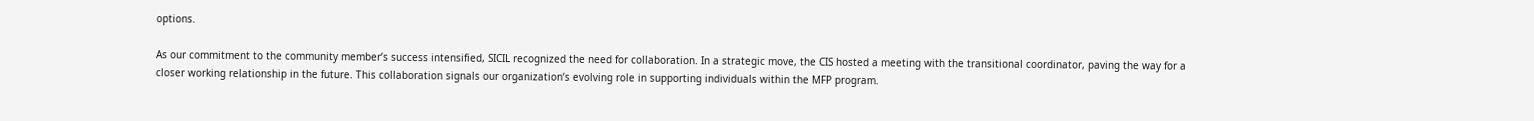options.

As our commitment to the community member’s success intensified, SICIL recognized the need for collaboration. In a strategic move, the CIS hosted a meeting with the transitional coordinator, paving the way for a closer working relationship in the future. This collaboration signals our organization’s evolving role in supporting individuals within the MFP program.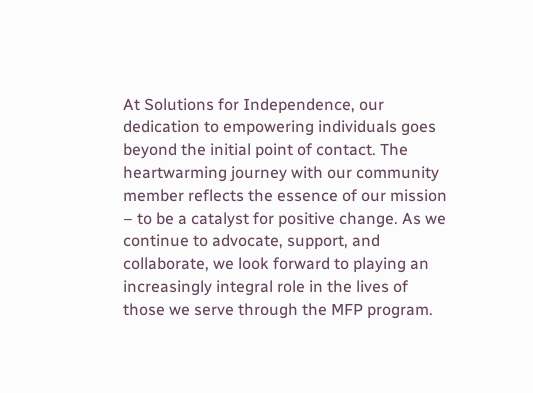At Solutions for Independence, our dedication to empowering individuals goes beyond the initial point of contact. The heartwarming journey with our community member reflects the essence of our mission – to be a catalyst for positive change. As we continue to advocate, support, and collaborate, we look forward to playing an increasingly integral role in the lives of those we serve through the MFP program.